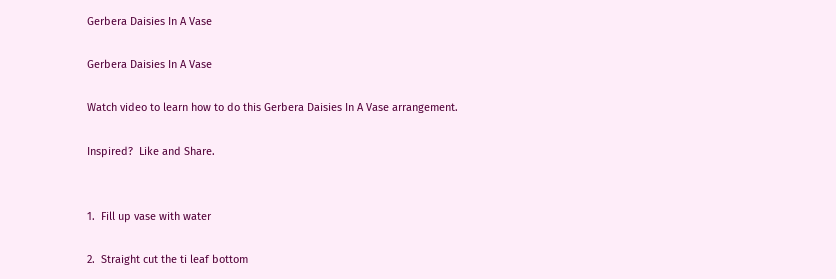Gerbera Daisies In A Vase

Gerbera Daisies In A Vase

Watch video to learn how to do this Gerbera Daisies In A Vase arrangement.

Inspired?  Like and Share.


1.  Fill up vase with water

2.  Straight cut the ti leaf bottom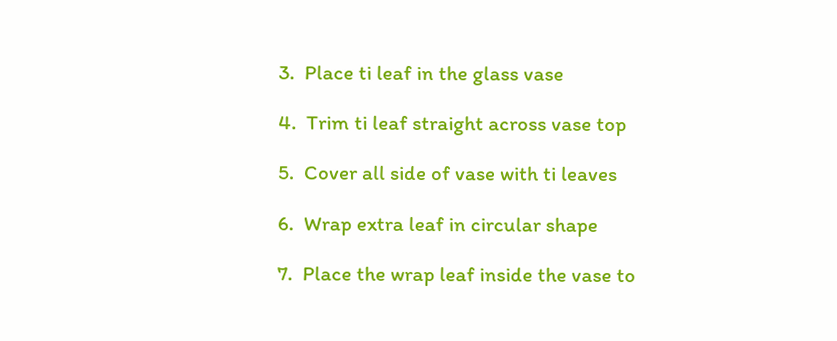3.  Place ti leaf in the glass vase

4.  Trim ti leaf straight across vase top

5.  Cover all side of vase with ti leaves

6.  Wrap extra leaf in circular shape

7.  Place the wrap leaf inside the vase to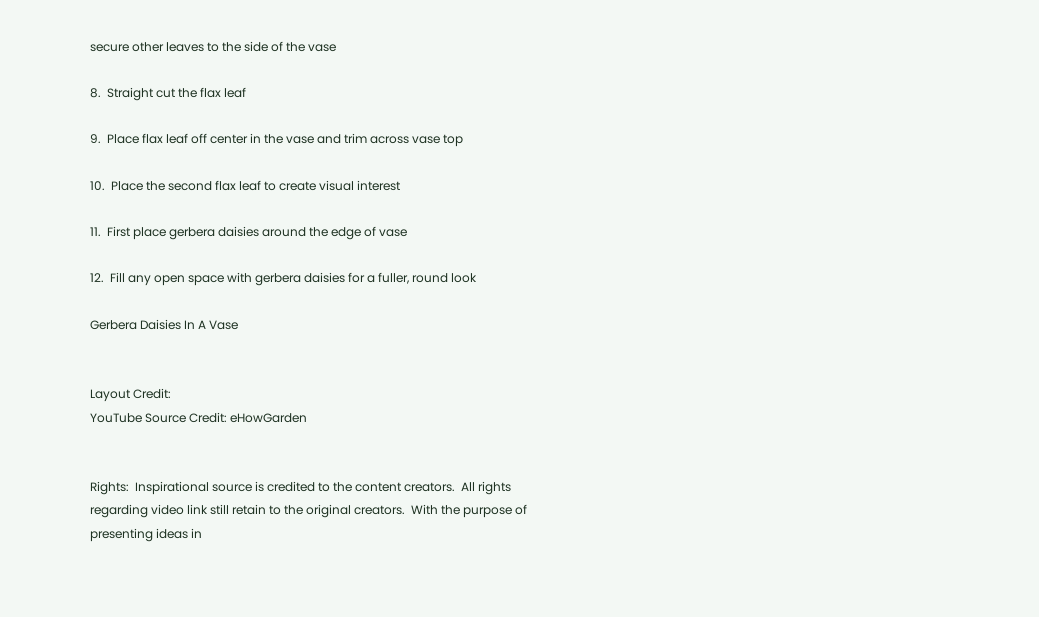secure other leaves to the side of the vase

8.  Straight cut the flax leaf

9.  Place flax leaf off center in the vase and trim across vase top

10.  Place the second flax leaf to create visual interest

11.  First place gerbera daisies around the edge of vase

12.  Fill any open space with gerbera daisies for a fuller, round look

Gerbera Daisies In A Vase


Layout Credit:
YouTube Source Credit: eHowGarden


Rights:  Inspirational source is credited to the content creators.  All rights regarding video link still retain to the original creators.  With the purpose of presenting ideas in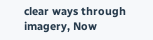clear ways through imagery, Now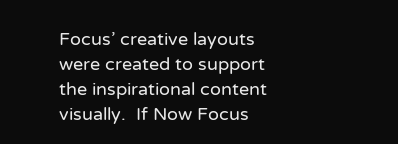Focus’ creative layouts were created to support the inspirational content visually.  If Now Focus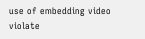use of embedding video violate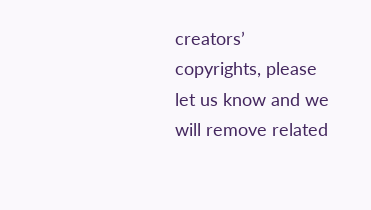creators’ copyrights, please let us know and we will remove related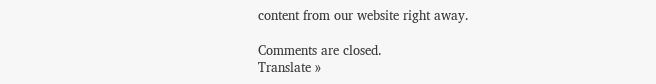content from our website right away.

Comments are closed.
Translate »